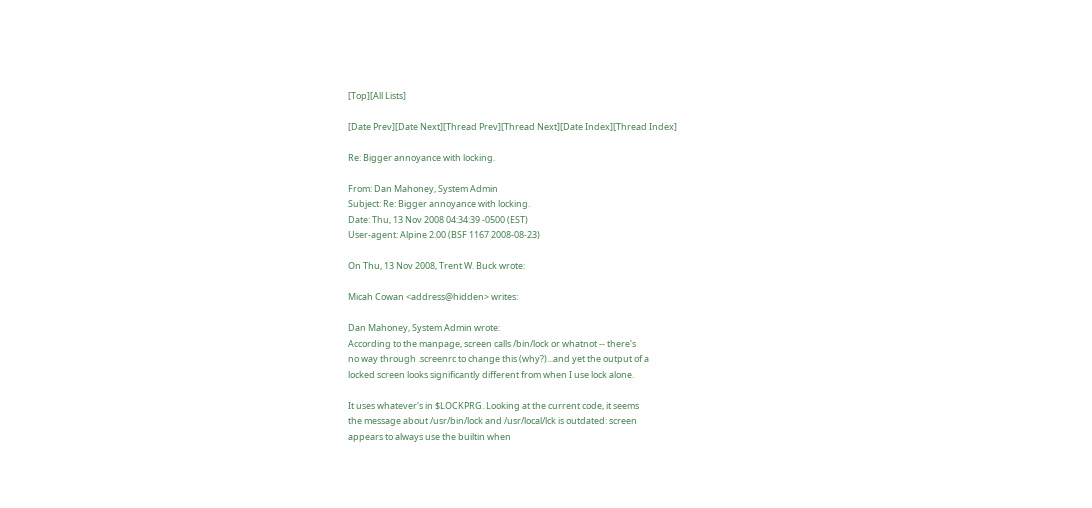[Top][All Lists]

[Date Prev][Date Next][Thread Prev][Thread Next][Date Index][Thread Index]

Re: Bigger annoyance with locking.

From: Dan Mahoney, System Admin
Subject: Re: Bigger annoyance with locking.
Date: Thu, 13 Nov 2008 04:34:39 -0500 (EST)
User-agent: Alpine 2.00 (BSF 1167 2008-08-23)

On Thu, 13 Nov 2008, Trent W. Buck wrote:

Micah Cowan <address@hidden> writes:

Dan Mahoney, System Admin wrote:
According to the manpage, screen calls /bin/lock or whatnot -- there's
no way through .screenrc to change this (why?)...and yet the output of a
locked screen looks significantly different from when I use lock alone.

It uses whatever's in $LOCKPRG. Looking at the current code, it seems
the message about /usr/bin/lock and /usr/local/lck is outdated: screen
appears to always use the builtin when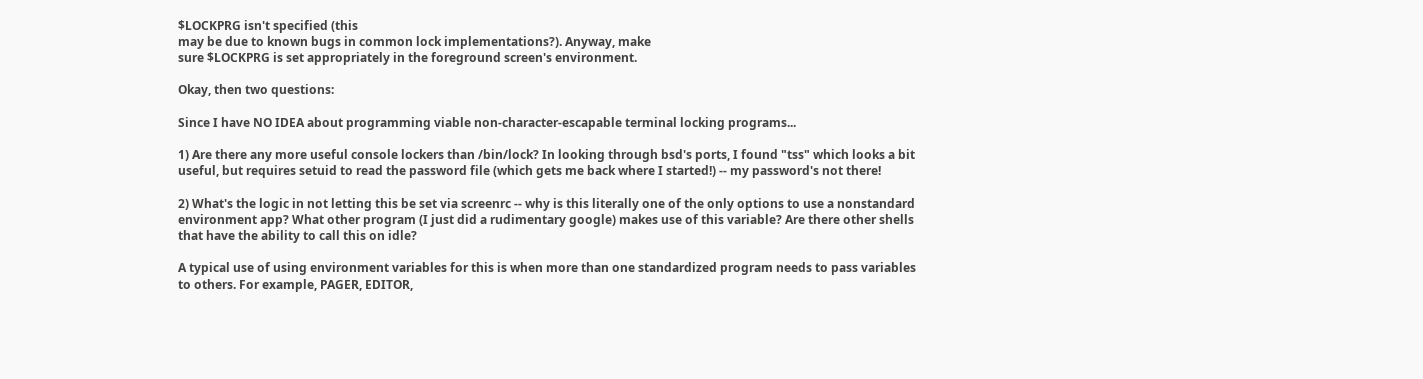$LOCKPRG isn't specified (this
may be due to known bugs in common lock implementations?). Anyway, make
sure $LOCKPRG is set appropriately in the foreground screen's environment.

Okay, then two questions:

Since I have NO IDEA about programming viable non-character-escapable terminal locking programs...

1) Are there any more useful console lockers than /bin/lock? In looking through bsd's ports, I found "tss" which looks a bit useful, but requires setuid to read the password file (which gets me back where I started!) -- my password's not there!

2) What's the logic in not letting this be set via screenrc -- why is this literally one of the only options to use a nonstandard environment app? What other program (I just did a rudimentary google) makes use of this variable? Are there other shells that have the ability to call this on idle?

A typical use of using environment variables for this is when more than one standardized program needs to pass variables to others. For example, PAGER, EDITOR,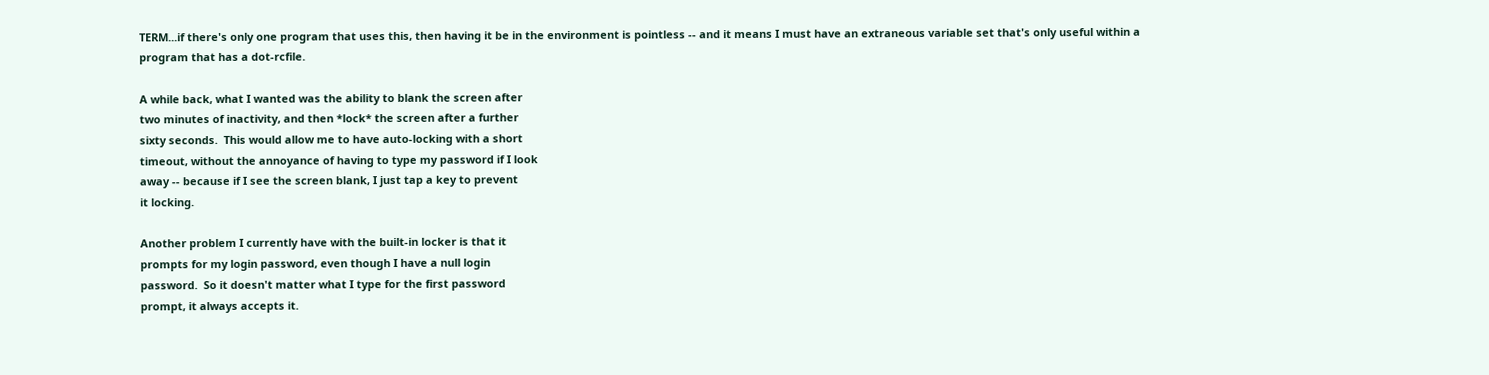TERM...if there's only one program that uses this, then having it be in the environment is pointless -- and it means I must have an extraneous variable set that's only useful within a program that has a dot-rcfile.

A while back, what I wanted was the ability to blank the screen after
two minutes of inactivity, and then *lock* the screen after a further
sixty seconds.  This would allow me to have auto-locking with a short
timeout, without the annoyance of having to type my password if I look
away -- because if I see the screen blank, I just tap a key to prevent
it locking.

Another problem I currently have with the built-in locker is that it
prompts for my login password, even though I have a null login
password.  So it doesn't matter what I type for the first password
prompt, it always accepts it.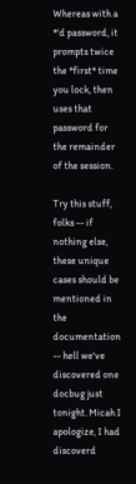Whereas with a *'d password, it prompts twice the *first* time you lock, then uses that password for the remainder of the session.

Try this stuff, folks -- if nothing else, these unique cases should be mentioned in the documentation -- hell we've discovered one docbug just tonight. Micah I apologize, I had discoverd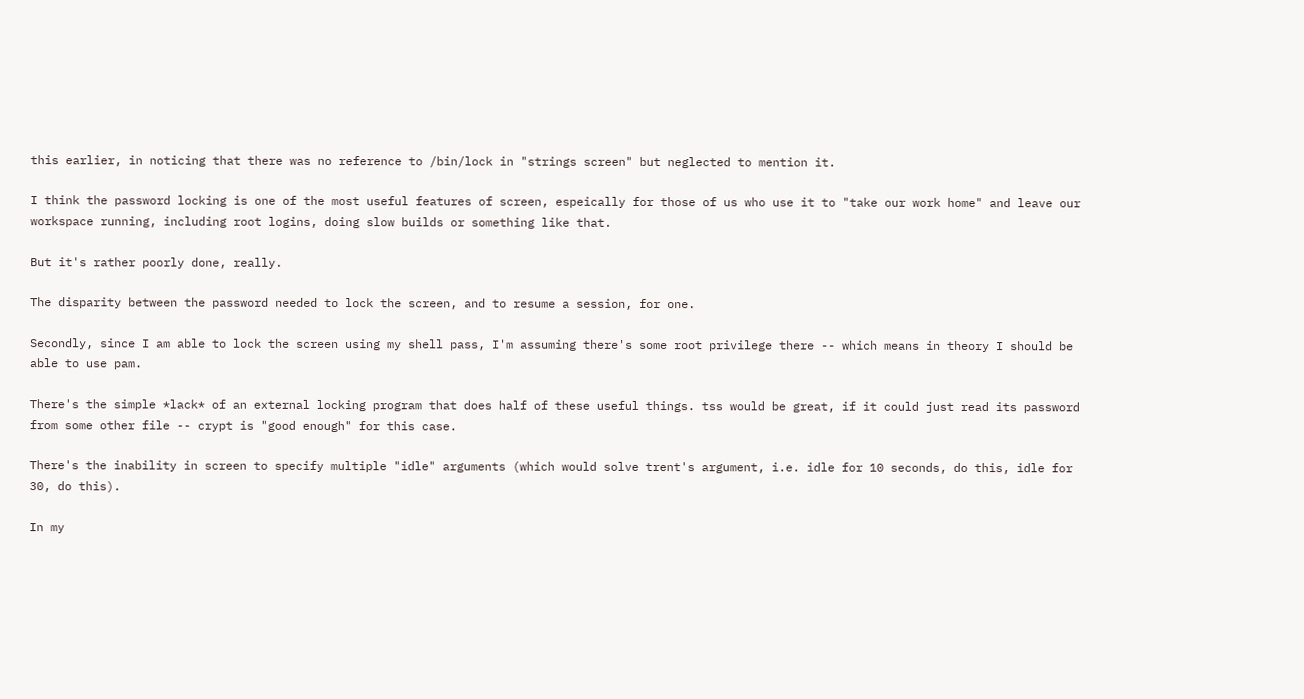this earlier, in noticing that there was no reference to /bin/lock in "strings screen" but neglected to mention it.

I think the password locking is one of the most useful features of screen, espeically for those of us who use it to "take our work home" and leave our workspace running, including root logins, doing slow builds or something like that.

But it's rather poorly done, really.

The disparity between the password needed to lock the screen, and to resume a session, for one.

Secondly, since I am able to lock the screen using my shell pass, I'm assuming there's some root privilege there -- which means in theory I should be able to use pam.

There's the simple *lack* of an external locking program that does half of these useful things. tss would be great, if it could just read its password from some other file -- crypt is "good enough" for this case.

There's the inability in screen to specify multiple "idle" arguments (which would solve trent's argument, i.e. idle for 10 seconds, do this, idle for 30, do this).

In my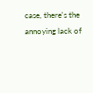case, there's the annoying lack of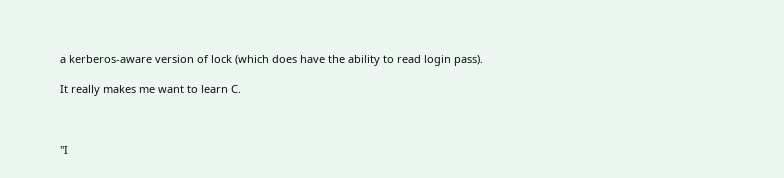a kerberos-aware version of lock (which does have the ability to read login pass).

It really makes me want to learn C.



"I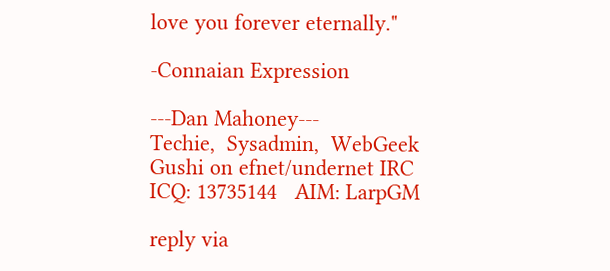love you forever eternally."

-Connaian Expression

---Dan Mahoney---
Techie,  Sysadmin,  WebGeek
Gushi on efnet/undernet IRC
ICQ: 13735144   AIM: LarpGM

reply via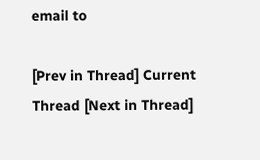email to

[Prev in Thread] Current Thread [Next in Thread]